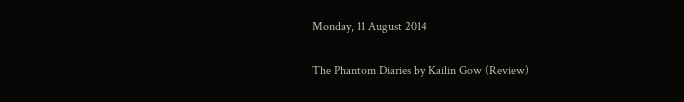Monday, 11 August 2014

The Phantom Diaries by Kailin Gow (Review)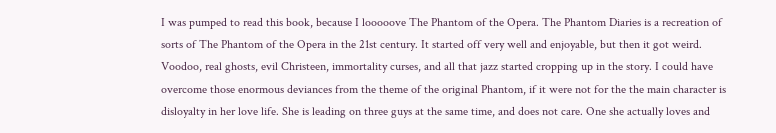I was pumped to read this book, because I looooove The Phantom of the Opera. The Phantom Diaries is a recreation of sorts of The Phantom of the Opera in the 21st century. It started off very well and enjoyable, but then it got weird. Voodoo, real ghosts, evil Christeen, immortality curses, and all that jazz started cropping up in the story. I could have overcome those enormous deviances from the theme of the original Phantom, if it were not for the the main character is disloyalty in her love life. She is leading on three guys at the same time, and does not care. One she actually loves and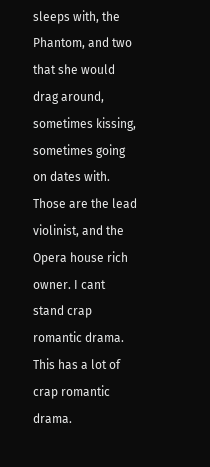sleeps with, the Phantom, and two that she would drag around, sometimes kissing, sometimes going on dates with. Those are the lead violinist, and the Opera house rich owner. I cant stand crap romantic drama. This has a lot of crap romantic drama.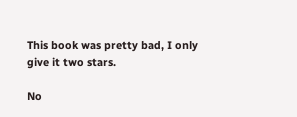This book was pretty bad, I only give it two stars.

No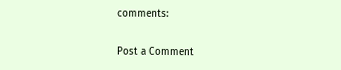comments:

Post a Comment